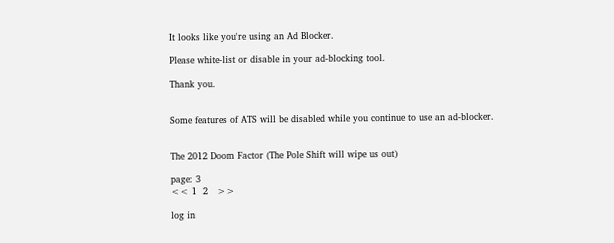It looks like you're using an Ad Blocker.

Please white-list or disable in your ad-blocking tool.

Thank you.


Some features of ATS will be disabled while you continue to use an ad-blocker.


The 2012 Doom Factor (The Pole Shift will wipe us out)

page: 3
<< 1  2   >>

log in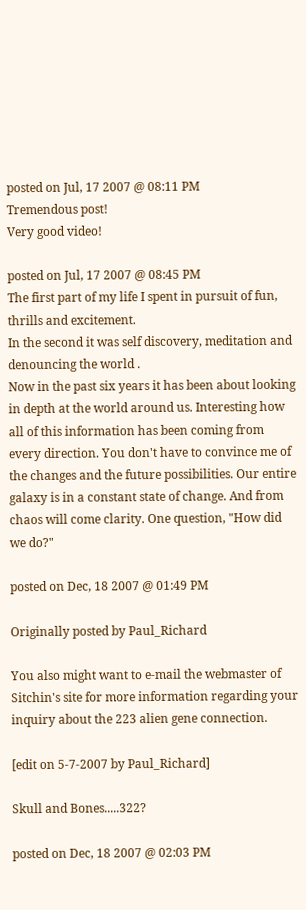posted on Jul, 17 2007 @ 08:11 PM
Tremendous post!
Very good video!

posted on Jul, 17 2007 @ 08:45 PM
The first part of my life I spent in pursuit of fun, thrills and excitement.
In the second it was self discovery, meditation and denouncing the world .
Now in the past six years it has been about looking in depth at the world around us. Interesting how all of this information has been coming from every direction. You don't have to convince me of the changes and the future possibilities. Our entire galaxy is in a constant state of change. And from chaos will come clarity. One question, "How did we do?"

posted on Dec, 18 2007 @ 01:49 PM

Originally posted by Paul_Richard

You also might want to e-mail the webmaster of Sitchin's site for more information regarding your inquiry about the 223 alien gene connection.

[edit on 5-7-2007 by Paul_Richard]

Skull and Bones.....322?

posted on Dec, 18 2007 @ 02:03 PM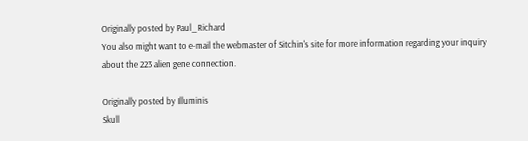Originally posted by Paul_Richard
You also might want to e-mail the webmaster of Sitchin's site for more information regarding your inquiry about the 223 alien gene connection.

Originally posted by Illuminis
Skull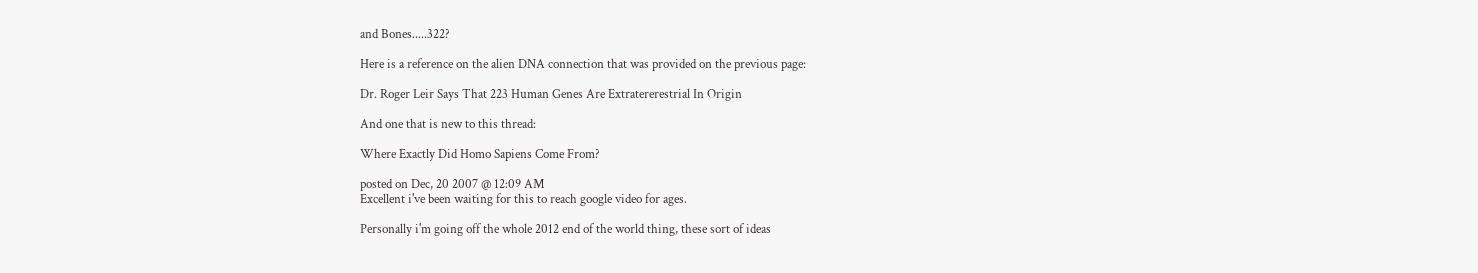and Bones.....322?

Here is a reference on the alien DNA connection that was provided on the previous page:

Dr. Roger Leir Says That 223 Human Genes Are Extratererestrial In Origin

And one that is new to this thread:

Where Exactly Did Homo Sapiens Come From?

posted on Dec, 20 2007 @ 12:09 AM
Excellent i've been waiting for this to reach google video for ages.

Personally i'm going off the whole 2012 end of the world thing, these sort of ideas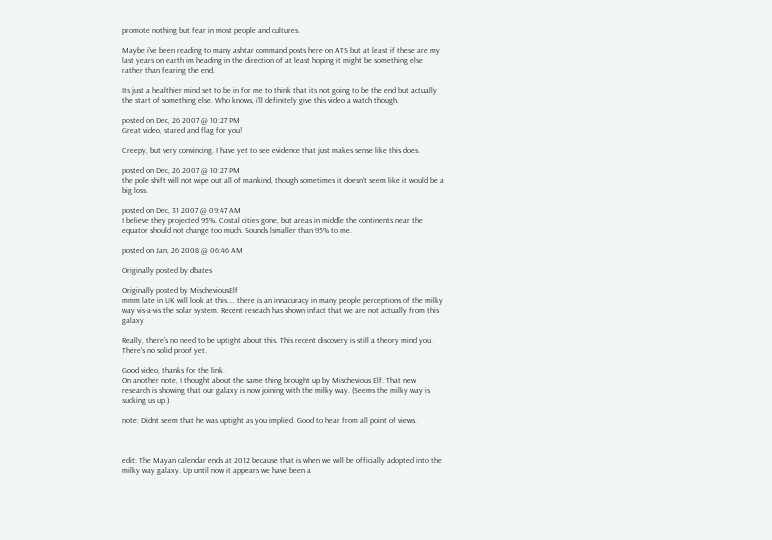promote nothing but fear in most people and cultures.

Maybe i've been reading to many ashtar command posts here on ATS but at least if these are my last years on earth im heading in the direction of at least hoping it might be something else rather than fearing the end.

Its just a healthier mind set to be in for me to think that its not going to be the end but actually the start of something else. Who knows, i'll definitely give this video a watch though.

posted on Dec, 26 2007 @ 10:27 PM
Great video, stared and flag for you!

Creepy, but very convincing. I have yet to see evidence that just makes sense like this does.

posted on Dec, 26 2007 @ 10:27 PM
the pole shift will not wipe out all of mankind, though sometimes it doesn't seem like it would be a big loss.

posted on Dec, 31 2007 @ 09:47 AM
I believe they projected 95%. Costal cities gone, but areas in middle the continents near the equator should not change too much. Sounds lsmaller than 95% to me.

posted on Jan, 26 2008 @ 06:46 AM

Originally posted by dbates

Originally posted by MischeviousElf
mmm late in UK will look at this.... there is an innacuracy in many people perceptions of the milky way vis-a-vis the solar system. Recent reseach has shown infact that we are not actually from this galaxy

Really, there's no need to be uptight about this. This recent discovery is still a theory mind you. There's no solid proof yet.

Good video, thanks for the link.
On another note, I thought about the same thing brought up by Mischevious Elf. That new research is showing that our galaxy is now joining with the milky way. (Seems the milky way is sucking us up.)

note: Didnt seem that he was uptight as you implied. Good to hear from all point of views.



edit: The Mayan calendar ends at 2012 because that is when we will be officially adopted into the milky way galaxy. Up until now it appears we have been a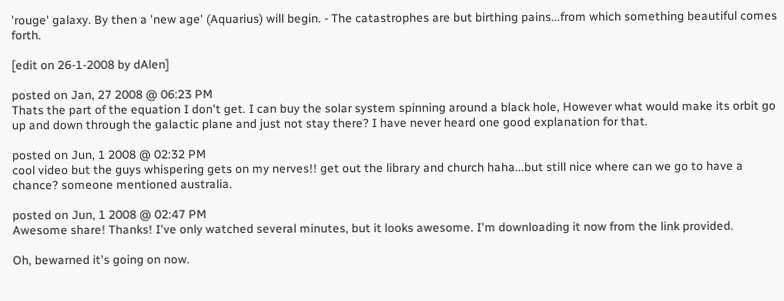'rouge' galaxy. By then a 'new age' (Aquarius) will begin. - The catastrophes are but birthing pains...from which something beautiful comes forth.

[edit on 26-1-2008 by dAlen]

posted on Jan, 27 2008 @ 06:23 PM
Thats the part of the equation I don't get. I can buy the solar system spinning around a black hole, However what would make its orbit go up and down through the galactic plane and just not stay there? I have never heard one good explanation for that.

posted on Jun, 1 2008 @ 02:32 PM
cool video but the guys whispering gets on my nerves!! get out the library and church haha...but still nice where can we go to have a chance? someone mentioned australia.

posted on Jun, 1 2008 @ 02:47 PM
Awesome share! Thanks! I've only watched several minutes, but it looks awesome. I'm downloading it now from the link provided.

Oh, bewarned it's going on now.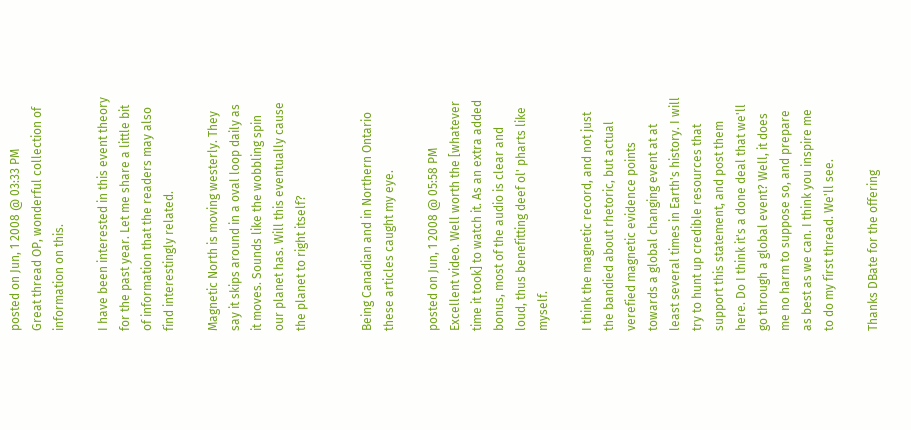posted on Jun, 1 2008 @ 03:33 PM
Great thread OP, wonderful collection of information on this.

I have been interested in this event theory for the past year. Let me share a little bit of information that the readers may also find interestingly related.

Magnetic North is moving westerly. They say it skips around in a oval loop daily as it moves. Sounds like the wobbling spin our planet has. Will this eventually cause the planet to right itself?


Being Canadian and in Northern Ontario these articles caught my eye.

posted on Jun, 1 2008 @ 05:58 PM
Excellent video. Well worth the [whatever time it took] to watch it. As an extra added bonus, most of the audio is clear and loud, thus benefitting deef ol' pharts like myself.

I think the magnetic record, and not just the bandied about rhetoric, but actual verefied magnetic evidence points towards a global changing event at at least several times in Earth's history. I will try to hunt up credible resources that support this statement, and post them here. Do I think it's a done deal that we'll go through a global event? Well, it does me no harm to suppose so, and prepare as best as we can. I think you inspire me to do my first thread. We'll see.

Thanks DBate for the offering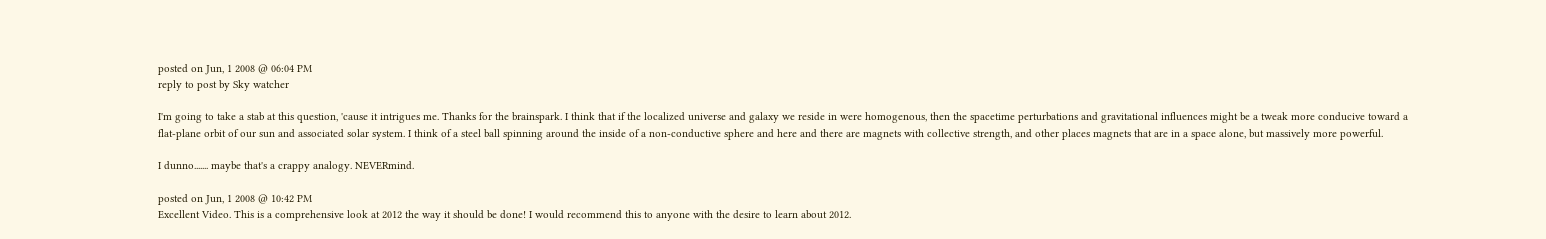posted on Jun, 1 2008 @ 06:04 PM
reply to post by Sky watcher

I'm going to take a stab at this question, 'cause it intrigues me. Thanks for the brainspark. I think that if the localized universe and galaxy we reside in were homogenous, then the spacetime perturbations and gravitational influences might be a tweak more conducive toward a flat-plane orbit of our sun and associated solar system. I think of a steel ball spinning around the inside of a non-conductive sphere and here and there are magnets with collective strength, and other places magnets that are in a space alone, but massively more powerful.

I dunno....... maybe that's a crappy analogy. NEVERmind.

posted on Jun, 1 2008 @ 10:42 PM
Excellent Video. This is a comprehensive look at 2012 the way it should be done! I would recommend this to anyone with the desire to learn about 2012.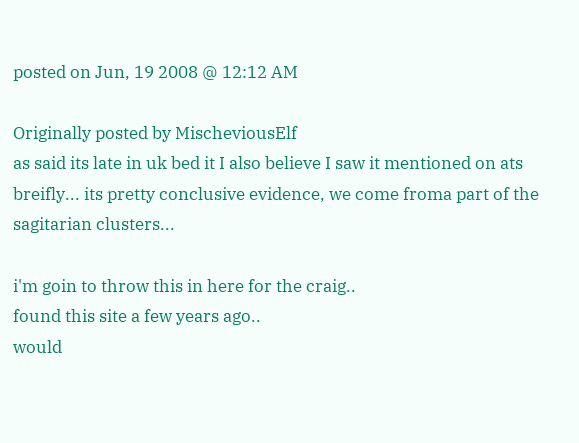posted on Jun, 19 2008 @ 12:12 AM

Originally posted by MischeviousElf
as said its late in uk bed it I also believe I saw it mentioned on ats breifly... its pretty conclusive evidence, we come froma part of the sagitarian clusters...

i'm goin to throw this in here for the craig..
found this site a few years ago..
would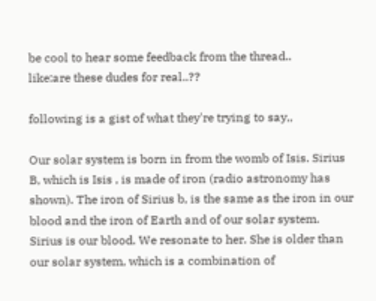be cool to hear some feedback from the thread..
like:are these dudes for real..??

following is a gist of what they're trying to say,,

Our solar system is born in from the womb of Isis. Sirius B, which is Isis , is made of iron (radio astronomy has shown). The iron of Sirius b, is the same as the iron in our blood and the iron of Earth and of our solar system. Sirius is our blood. We resonate to her. She is older than our solar system, which is a combination of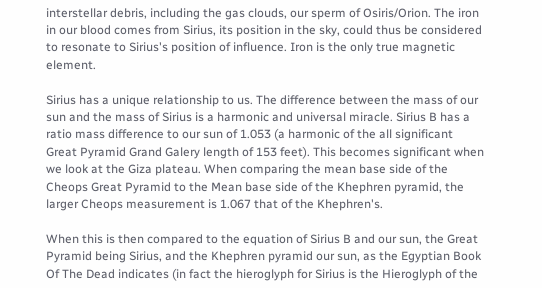interstellar debris, including the gas clouds, our sperm of Osiris/Orion. The iron in our blood comes from Sirius, its position in the sky, could thus be considered to resonate to Sirius's position of influence. Iron is the only true magnetic element.

Sirius has a unique relationship to us. The difference between the mass of our sun and the mass of Sirius is a harmonic and universal miracle. Sirius B has a ratio mass difference to our sun of 1.053 (a harmonic of the all significant Great Pyramid Grand Galery length of 153 feet). This becomes significant when we look at the Giza plateau. When comparing the mean base side of the Cheops Great Pyramid to the Mean base side of the Khephren pyramid, the larger Cheops measurement is 1.067 that of the Khephren's.

When this is then compared to the equation of Sirius B and our sun, the Great Pyramid being Sirius, and the Khephren pyramid our sun, as the Egyptian Book Of The Dead indicates (in fact the hieroglyph for Sirius is the Hieroglyph of the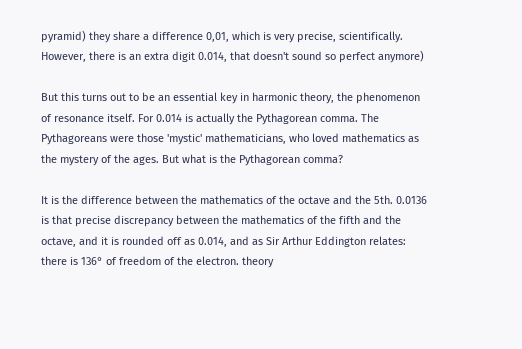pyramid) they share a difference 0,01, which is very precise, scientifically. However, there is an extra digit 0.014, that doesn't sound so perfect anymore)

But this turns out to be an essential key in harmonic theory, the phenomenon of resonance itself. For 0.014 is actually the Pythagorean comma. The Pythagoreans were those 'mystic' mathematicians, who loved mathematics as the mystery of the ages. But what is the Pythagorean comma?

It is the difference between the mathematics of the octave and the 5th. 0.0136 is that precise discrepancy between the mathematics of the fifth and the octave, and it is rounded off as 0.014, and as Sir Arthur Eddington relates: there is 136° of freedom of the electron. theory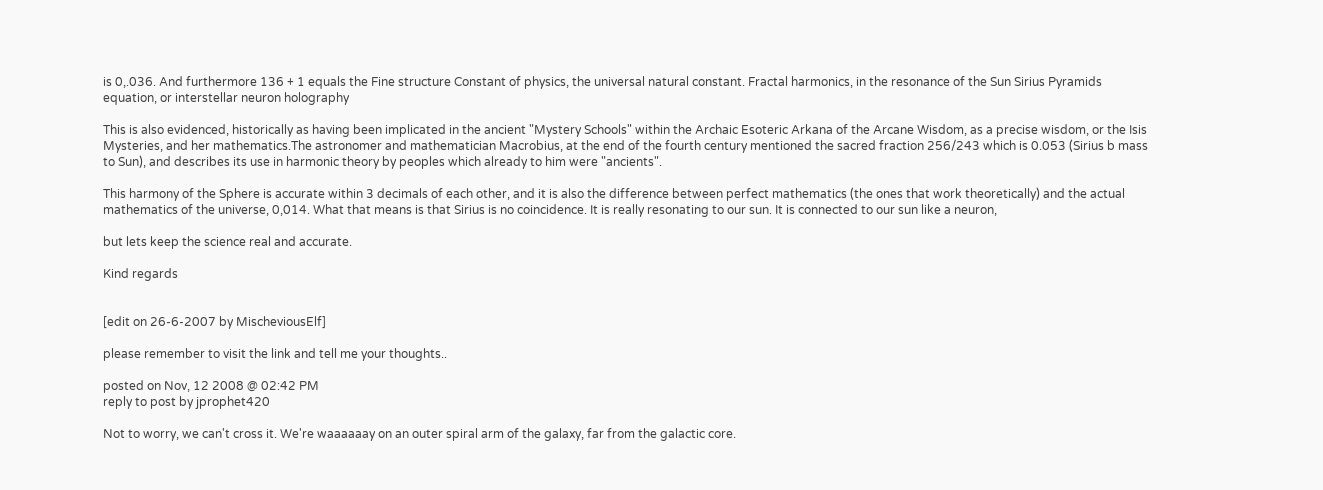is 0,.036. And furthermore 136 + 1 equals the Fine structure Constant of physics, the universal natural constant. Fractal harmonics, in the resonance of the Sun Sirius Pyramids equation, or interstellar neuron holography

This is also evidenced, historically as having been implicated in the ancient "Mystery Schools" within the Archaic Esoteric Arkana of the Arcane Wisdom, as a precise wisdom, or the Isis Mysteries, and her mathematics.The astronomer and mathematician Macrobius, at the end of the fourth century mentioned the sacred fraction 256/243 which is 0.053 (Sirius b mass to Sun), and describes its use in harmonic theory by peoples which already to him were "ancients".

This harmony of the Sphere is accurate within 3 decimals of each other, and it is also the difference between perfect mathematics (the ones that work theoretically) and the actual mathematics of the universe, 0,014. What that means is that Sirius is no coincidence. It is really resonating to our sun. It is connected to our sun like a neuron,

but lets keep the science real and accurate.

Kind regards


[edit on 26-6-2007 by MischeviousElf]

please remember to visit the link and tell me your thoughts..

posted on Nov, 12 2008 @ 02:42 PM
reply to post by jprophet420

Not to worry, we can't cross it. We're waaaaaay on an outer spiral arm of the galaxy, far from the galactic core.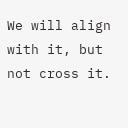We will align with it, but not cross it.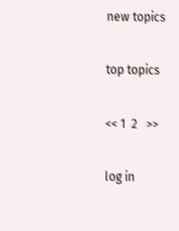new topics

top topics

<< 1  2   >>

log in